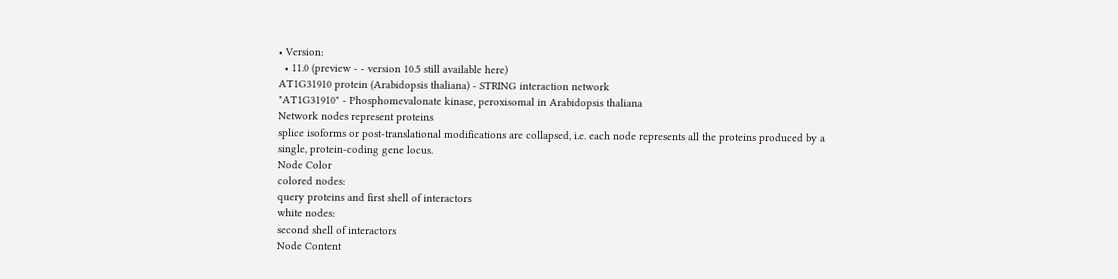• Version:
  • 11.0 (preview - - version 10.5 still available here)
AT1G31910 protein (Arabidopsis thaliana) - STRING interaction network
"AT1G31910" - Phosphomevalonate kinase, peroxisomal in Arabidopsis thaliana
Network nodes represent proteins
splice isoforms or post-translational modifications are collapsed, i.e. each node represents all the proteins produced by a single, protein-coding gene locus.
Node Color
colored nodes:
query proteins and first shell of interactors
white nodes:
second shell of interactors
Node Content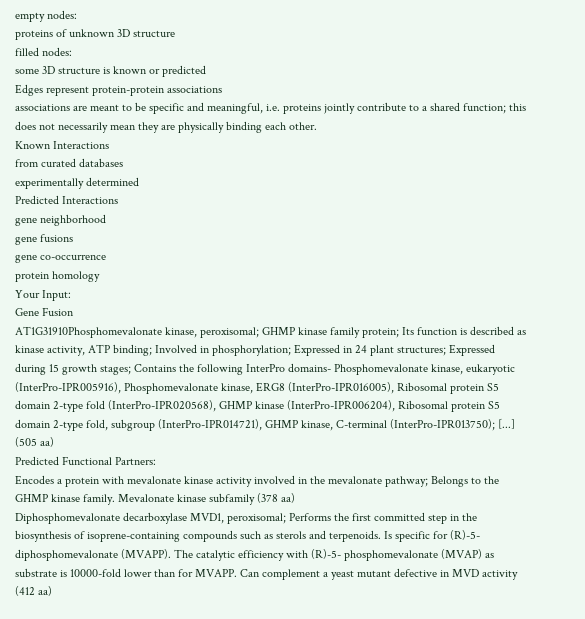empty nodes:
proteins of unknown 3D structure
filled nodes:
some 3D structure is known or predicted
Edges represent protein-protein associations
associations are meant to be specific and meaningful, i.e. proteins jointly contribute to a shared function; this does not necessarily mean they are physically binding each other.
Known Interactions
from curated databases
experimentally determined
Predicted Interactions
gene neighborhood
gene fusions
gene co-occurrence
protein homology
Your Input:
Gene Fusion
AT1G31910Phosphomevalonate kinase, peroxisomal; GHMP kinase family protein; Its function is described as kinase activity, ATP binding; Involved in phosphorylation; Expressed in 24 plant structures; Expressed during 15 growth stages; Contains the following InterPro domains- Phosphomevalonate kinase, eukaryotic (InterPro-IPR005916), Phosphomevalonate kinase, ERG8 (InterPro-IPR016005), Ribosomal protein S5 domain 2-type fold (InterPro-IPR020568), GHMP kinase (InterPro-IPR006204), Ribosomal protein S5 domain 2-type fold, subgroup (InterPro-IPR014721), GHMP kinase, C-terminal (InterPro-IPR013750); [...] (505 aa)
Predicted Functional Partners:
Encodes a protein with mevalonate kinase activity involved in the mevalonate pathway; Belongs to the GHMP kinase family. Mevalonate kinase subfamily (378 aa)
Diphosphomevalonate decarboxylase MVD1, peroxisomal; Performs the first committed step in the biosynthesis of isoprene-containing compounds such as sterols and terpenoids. Is specific for (R)-5- diphosphomevalonate (MVAPP). The catalytic efficiency with (R)-5- phosphomevalonate (MVAP) as substrate is 10000-fold lower than for MVAPP. Can complement a yeast mutant defective in MVD activity (412 aa)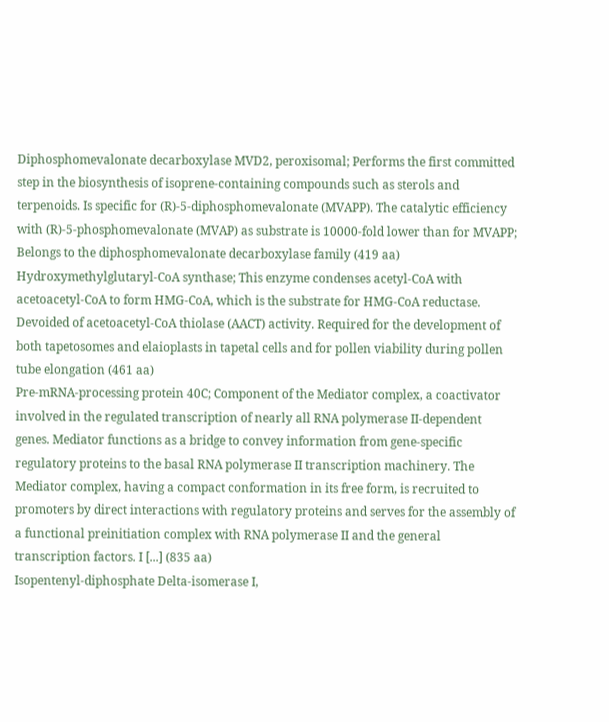Diphosphomevalonate decarboxylase MVD2, peroxisomal; Performs the first committed step in the biosynthesis of isoprene-containing compounds such as sterols and terpenoids. Is specific for (R)-5-diphosphomevalonate (MVAPP). The catalytic efficiency with (R)-5-phosphomevalonate (MVAP) as substrate is 10000-fold lower than for MVAPP; Belongs to the diphosphomevalonate decarboxylase family (419 aa)
Hydroxymethylglutaryl-CoA synthase; This enzyme condenses acetyl-CoA with acetoacetyl-CoA to form HMG-CoA, which is the substrate for HMG-CoA reductase. Devoided of acetoacetyl-CoA thiolase (AACT) activity. Required for the development of both tapetosomes and elaioplasts in tapetal cells and for pollen viability during pollen tube elongation (461 aa)
Pre-mRNA-processing protein 40C; Component of the Mediator complex, a coactivator involved in the regulated transcription of nearly all RNA polymerase II-dependent genes. Mediator functions as a bridge to convey information from gene-specific regulatory proteins to the basal RNA polymerase II transcription machinery. The Mediator complex, having a compact conformation in its free form, is recruited to promoters by direct interactions with regulatory proteins and serves for the assembly of a functional preinitiation complex with RNA polymerase II and the general transcription factors. I [...] (835 aa)
Isopentenyl-diphosphate Delta-isomerase I,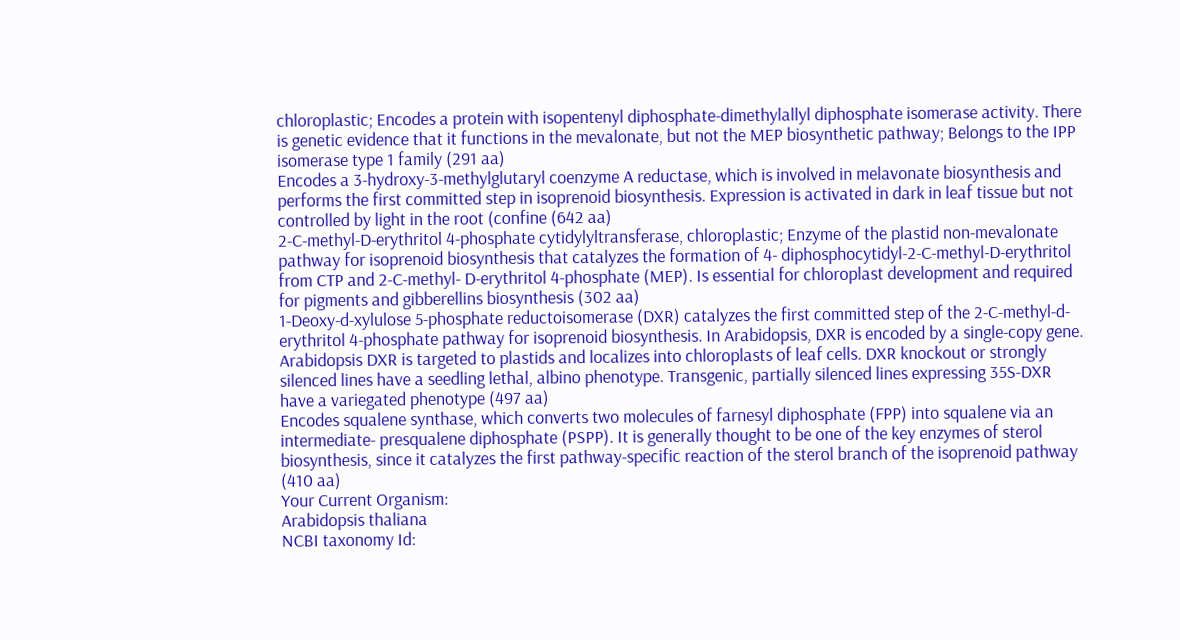chloroplastic; Encodes a protein with isopentenyl diphosphate-dimethylallyl diphosphate isomerase activity. There is genetic evidence that it functions in the mevalonate, but not the MEP biosynthetic pathway; Belongs to the IPP isomerase type 1 family (291 aa)
Encodes a 3-hydroxy-3-methylglutaryl coenzyme A reductase, which is involved in melavonate biosynthesis and performs the first committed step in isoprenoid biosynthesis. Expression is activated in dark in leaf tissue but not controlled by light in the root (confine (642 aa)
2-C-methyl-D-erythritol 4-phosphate cytidylyltransferase, chloroplastic; Enzyme of the plastid non-mevalonate pathway for isoprenoid biosynthesis that catalyzes the formation of 4- diphosphocytidyl-2-C-methyl-D-erythritol from CTP and 2-C-methyl- D-erythritol 4-phosphate (MEP). Is essential for chloroplast development and required for pigments and gibberellins biosynthesis (302 aa)
1-Deoxy-d-xylulose 5-phosphate reductoisomerase (DXR) catalyzes the first committed step of the 2-C-methyl-d-erythritol 4-phosphate pathway for isoprenoid biosynthesis. In Arabidopsis, DXR is encoded by a single-copy gene. Arabidopsis DXR is targeted to plastids and localizes into chloroplasts of leaf cells. DXR knockout or strongly silenced lines have a seedling lethal, albino phenotype. Transgenic, partially silenced lines expressing 35S-DXR have a variegated phenotype (497 aa)
Encodes squalene synthase, which converts two molecules of farnesyl diphosphate (FPP) into squalene via an intermediate- presqualene diphosphate (PSPP). It is generally thought to be one of the key enzymes of sterol biosynthesis, since it catalyzes the first pathway-specific reaction of the sterol branch of the isoprenoid pathway (410 aa)
Your Current Organism:
Arabidopsis thaliana
NCBI taxonomy Id: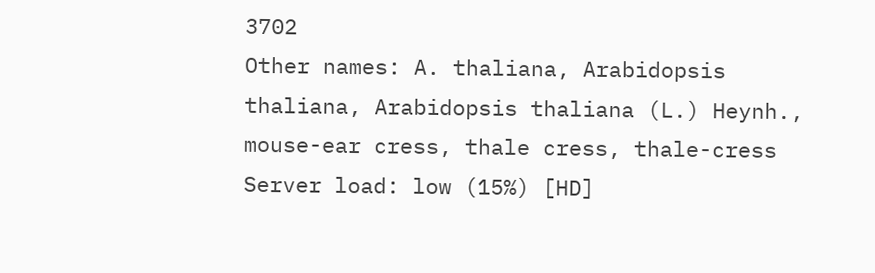3702
Other names: A. thaliana, Arabidopsis thaliana, Arabidopsis thaliana (L.) Heynh., mouse-ear cress, thale cress, thale-cress
Server load: low (15%) [HD]